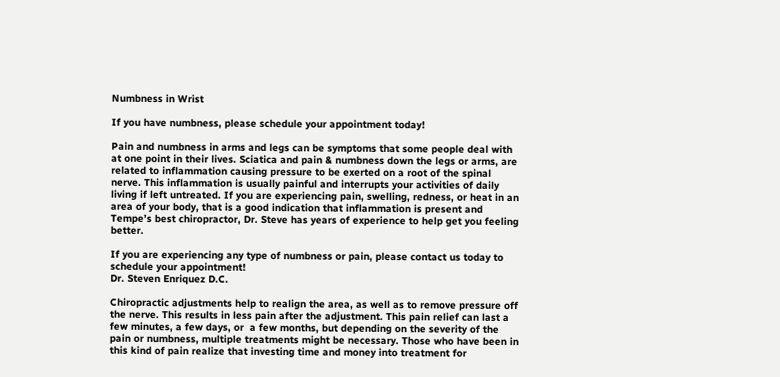Numbness in Wrist

If you have numbness, please schedule your appointment today!

Pain and numbness in arms and legs can be symptoms that some people deal with at one point in their lives. Sciatica and pain & numbness down the legs or arms, are related to inflammation causing pressure to be exerted on a root of the spinal nerve. This inflammation is usually painful and interrupts your activities of daily living if left untreated. If you are experiencing pain, swelling, redness, or heat in an area of your body, that is a good indication that inflammation is present and Tempe’s best chiropractor, Dr. Steve has years of experience to help get you feeling better.

If you are experiencing any type of numbness or pain, please contact us today to schedule your appointment!
Dr. Steven Enriquez D.C.

Chiropractic adjustments help to realign the area, as well as to remove pressure off the nerve. This results in less pain after the adjustment. This pain relief can last a few minutes, a few days, or  a few months, but depending on the severity of the pain or numbness, multiple treatments might be necessary. Those who have been in this kind of pain realize that investing time and money into treatment for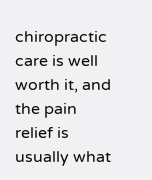chiropractic care is well worth it, and the pain relief is usually what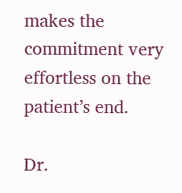makes the commitment very effortless on the patient’s end.

Dr.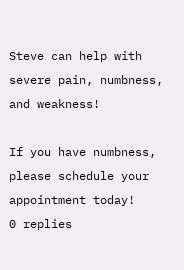Steve can help with severe pain, numbness, and weakness!

If you have numbness, please schedule your appointment today!
0 replies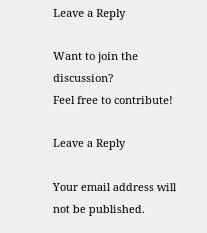Leave a Reply

Want to join the discussion?
Feel free to contribute!

Leave a Reply

Your email address will not be published.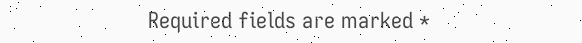Required fields are marked *